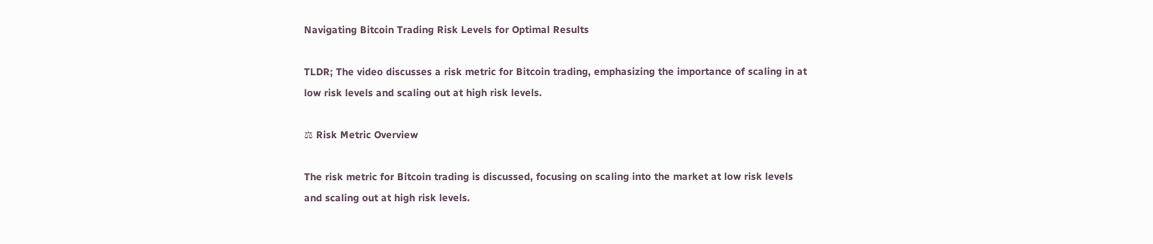Navigating Bitcoin Trading Risk Levels for Optimal Results

TLDR; The video discusses a risk metric for Bitcoin trading, emphasizing the importance of scaling in at low risk levels and scaling out at high risk levels.

⚖ Risk Metric Overview

The risk metric for Bitcoin trading is discussed, focusing on scaling into the market at low risk levels and scaling out at high risk levels.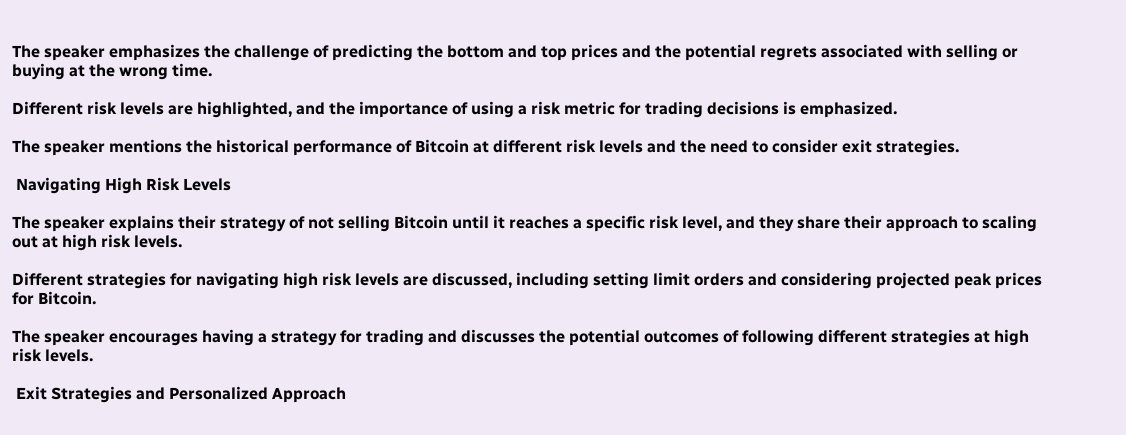The speaker emphasizes the challenge of predicting the bottom and top prices and the potential regrets associated with selling or buying at the wrong time.

Different risk levels are highlighted, and the importance of using a risk metric for trading decisions is emphasized.

The speaker mentions the historical performance of Bitcoin at different risk levels and the need to consider exit strategies.

 Navigating High Risk Levels

The speaker explains their strategy of not selling Bitcoin until it reaches a specific risk level, and they share their approach to scaling out at high risk levels.

Different strategies for navigating high risk levels are discussed, including setting limit orders and considering projected peak prices for Bitcoin.

The speaker encourages having a strategy for trading and discusses the potential outcomes of following different strategies at high risk levels.

 Exit Strategies and Personalized Approach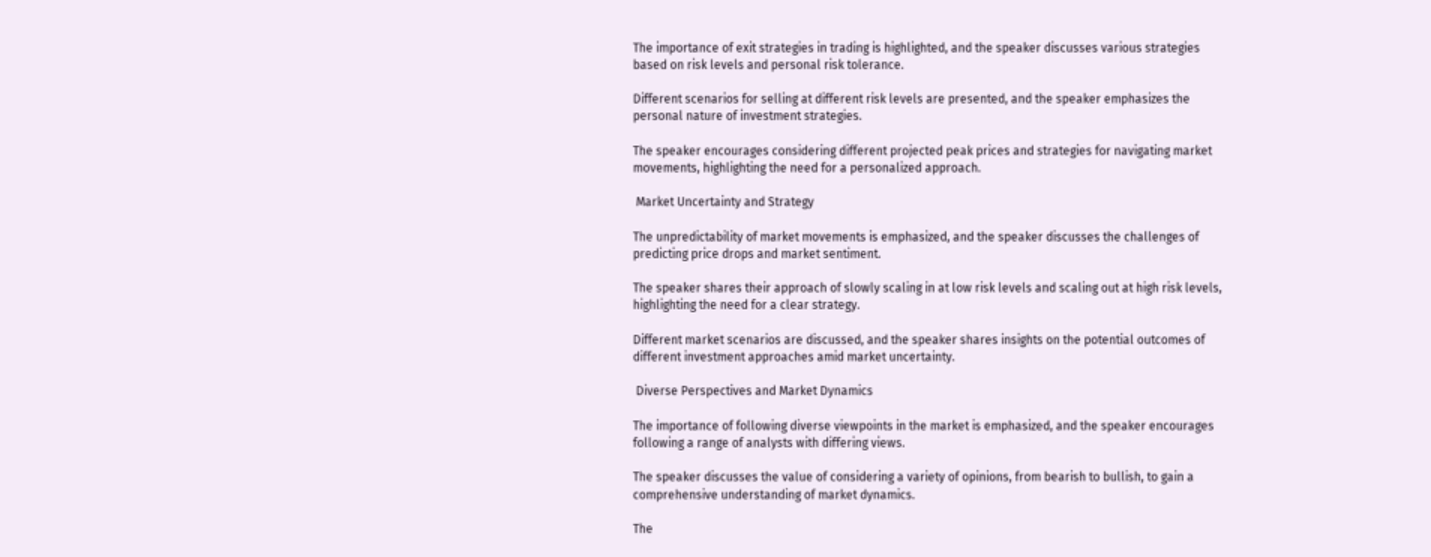The importance of exit strategies in trading is highlighted, and the speaker discusses various strategies based on risk levels and personal risk tolerance.

Different scenarios for selling at different risk levels are presented, and the speaker emphasizes the personal nature of investment strategies.

The speaker encourages considering different projected peak prices and strategies for navigating market movements, highlighting the need for a personalized approach.

 Market Uncertainty and Strategy

The unpredictability of market movements is emphasized, and the speaker discusses the challenges of predicting price drops and market sentiment.

The speaker shares their approach of slowly scaling in at low risk levels and scaling out at high risk levels, highlighting the need for a clear strategy.

Different market scenarios are discussed, and the speaker shares insights on the potential outcomes of different investment approaches amid market uncertainty.

 Diverse Perspectives and Market Dynamics

The importance of following diverse viewpoints in the market is emphasized, and the speaker encourages following a range of analysts with differing views.

The speaker discusses the value of considering a variety of opinions, from bearish to bullish, to gain a comprehensive understanding of market dynamics.

The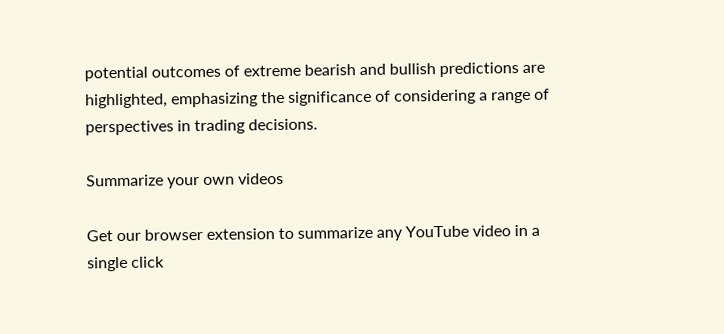potential outcomes of extreme bearish and bullish predictions are highlighted, emphasizing the significance of considering a range of perspectives in trading decisions.

Summarize your own videos

Get our browser extension to summarize any YouTube video in a single click